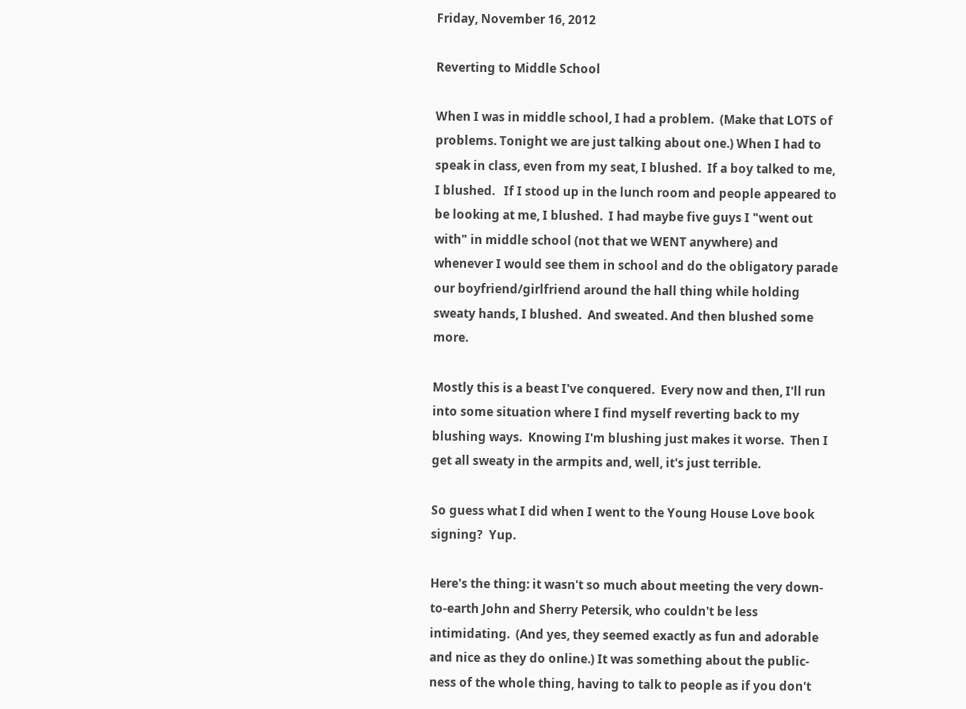Friday, November 16, 2012

Reverting to Middle School

When I was in middle school, I had a problem.  (Make that LOTS of problems. Tonight we are just talking about one.) When I had to speak in class, even from my seat, I blushed.  If a boy talked to me, I blushed.   If I stood up in the lunch room and people appeared to be looking at me, I blushed.  I had maybe five guys I "went out with" in middle school (not that we WENT anywhere) and whenever I would see them in school and do the obligatory parade our boyfriend/girlfriend around the hall thing while holding sweaty hands, I blushed.  And sweated. And then blushed some more.

Mostly this is a beast I've conquered.  Every now and then, I'll run into some situation where I find myself reverting back to my blushing ways.  Knowing I'm blushing just makes it worse.  Then I get all sweaty in the armpits and, well, it's just terrible.

So guess what I did when I went to the Young House Love book signing?  Yup.

Here's the thing: it wasn't so much about meeting the very down-to-earth John and Sherry Petersik, who couldn't be less intimidating.  (And yes, they seemed exactly as fun and adorable and nice as they do online.) It was something about the public-ness of the whole thing, having to talk to people as if you don't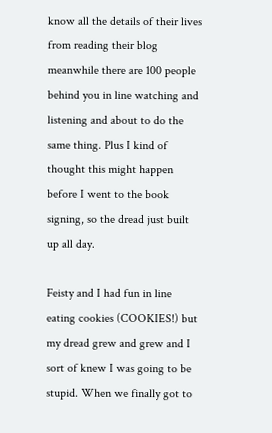know all the details of their lives from reading their blog meanwhile there are 100 people behind you in line watching and listening and about to do the same thing. Plus I kind of thought this might happen before I went to the book signing, so the dread just built up all day.

Feisty and I had fun in line eating cookies (COOKIES!) but my dread grew and grew and I sort of knew I was going to be stupid. When we finally got to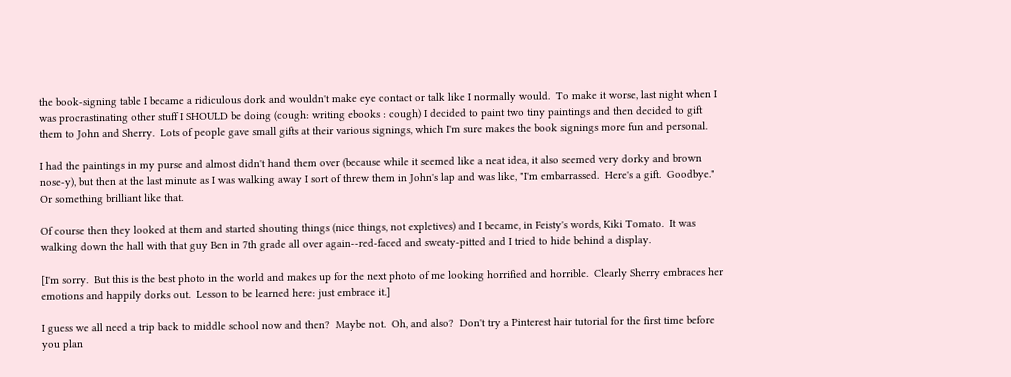the book-signing table I became a ridiculous dork and wouldn't make eye contact or talk like I normally would.  To make it worse, last night when I was procrastinating other stuff I SHOULD be doing (cough: writing ebooks : cough) I decided to paint two tiny paintings and then decided to gift them to John and Sherry.  Lots of people gave small gifts at their various signings, which I'm sure makes the book signings more fun and personal.

I had the paintings in my purse and almost didn't hand them over (because while it seemed like a neat idea, it also seemed very dorky and brown nose-y), but then at the last minute as I was walking away I sort of threw them in John's lap and was like, "I'm embarrassed.  Here's a gift.  Goodbye."  Or something brilliant like that.

Of course then they looked at them and started shouting things (nice things, not expletives) and I became, in Feisty's words, Kiki Tomato.  It was walking down the hall with that guy Ben in 7th grade all over again--red-faced and sweaty-pitted and I tried to hide behind a display.

[I'm sorry.  But this is the best photo in the world and makes up for the next photo of me looking horrified and horrible.  Clearly Sherry embraces her emotions and happily dorks out.  Lesson to be learned here: just embrace it.]

I guess we all need a trip back to middle school now and then?  Maybe not.  Oh, and also?  Don't try a Pinterest hair tutorial for the first time before you plan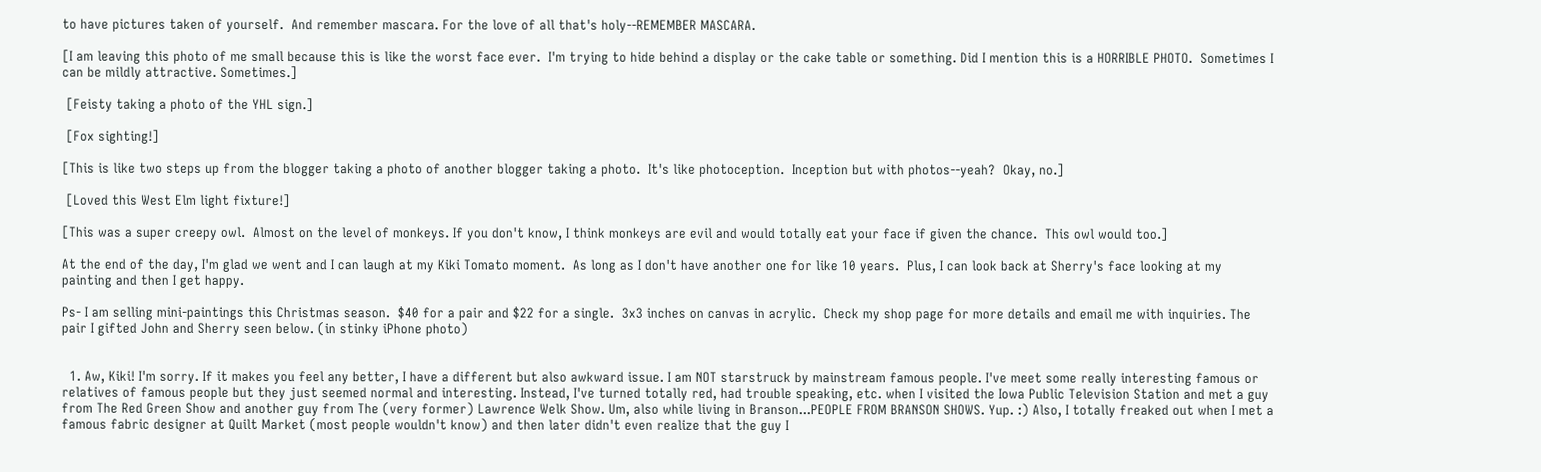to have pictures taken of yourself.  And remember mascara. For the love of all that's holy--REMEMBER MASCARA.

[I am leaving this photo of me small because this is like the worst face ever.  I'm trying to hide behind a display or the cake table or something. Did I mention this is a HORRIBLE PHOTO.  Sometimes I can be mildly attractive. Sometimes.]

 [Feisty taking a photo of the YHL sign.]

 [Fox sighting!]

[This is like two steps up from the blogger taking a photo of another blogger taking a photo.  It's like photoception.  Inception but with photos--yeah?  Okay, no.]

 [Loved this West Elm light fixture!]

[This was a super creepy owl.  Almost on the level of monkeys. If you don't know, I think monkeys are evil and would totally eat your face if given the chance.  This owl would too.]

At the end of the day, I'm glad we went and I can laugh at my Kiki Tomato moment.  As long as I don't have another one for like 10 years.  Plus, I can look back at Sherry's face looking at my painting and then I get happy.

Ps- I am selling mini-paintings this Christmas season.  $40 for a pair and $22 for a single.  3x3 inches on canvas in acrylic.  Check my shop page for more details and email me with inquiries. The pair I gifted John and Sherry seen below. (in stinky iPhone photo)


  1. Aw, Kiki! I'm sorry. If it makes you feel any better, I have a different but also awkward issue. I am NOT starstruck by mainstream famous people. I've meet some really interesting famous or relatives of famous people but they just seemed normal and interesting. Instead, I've turned totally red, had trouble speaking, etc. when I visited the Iowa Public Television Station and met a guy from The Red Green Show and another guy from The (very former) Lawrence Welk Show. Um, also while living in Branson...PEOPLE FROM BRANSON SHOWS. Yup. :) Also, I totally freaked out when I met a famous fabric designer at Quilt Market (most people wouldn't know) and then later didn't even realize that the guy I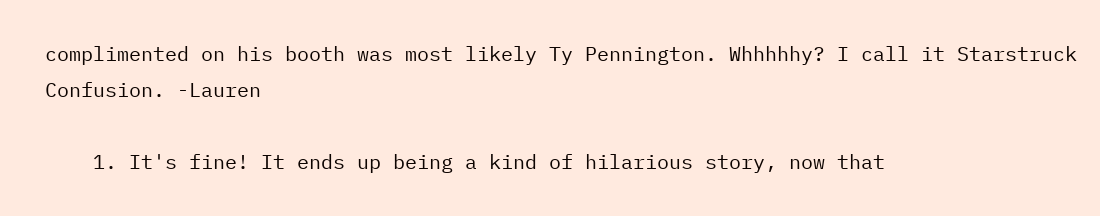complimented on his booth was most likely Ty Pennington. Whhhhhy? I call it Starstruck Confusion. -Lauren

    1. It's fine! It ends up being a kind of hilarious story, now that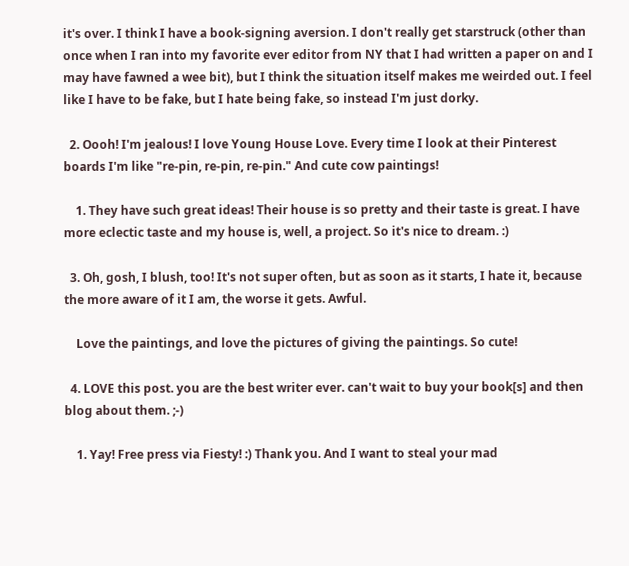it's over. I think I have a book-signing aversion. I don't really get starstruck (other than once when I ran into my favorite ever editor from NY that I had written a paper on and I may have fawned a wee bit), but I think the situation itself makes me weirded out. I feel like I have to be fake, but I hate being fake, so instead I'm just dorky.

  2. Oooh! I'm jealous! I love Young House Love. Every time I look at their Pinterest boards I'm like "re-pin, re-pin, re-pin." And cute cow paintings!

    1. They have such great ideas! Their house is so pretty and their taste is great. I have more eclectic taste and my house is, well, a project. So it's nice to dream. :)

  3. Oh, gosh, I blush, too! It's not super often, but as soon as it starts, I hate it, because the more aware of it I am, the worse it gets. Awful.

    Love the paintings, and love the pictures of giving the paintings. So cute!

  4. LOVE this post. you are the best writer ever. can't wait to buy your book[s] and then blog about them. ;-)

    1. Yay! Free press via Fiesty! :) Thank you. And I want to steal your mad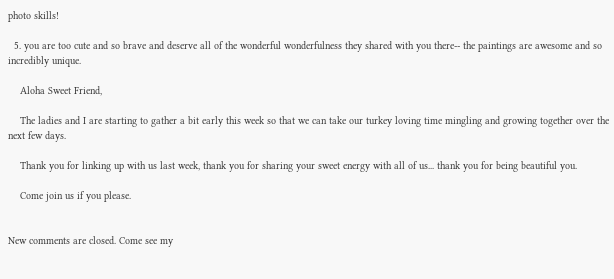photo skills!

  5. you are too cute and so brave and deserve all of the wonderful wonderfulness they shared with you there-- the paintings are awesome and so incredibly unique.

    Aloha Sweet Friend,

    The ladies and I are starting to gather a bit early this week so that we can take our turkey loving time mingling and growing together over the next few days.

    Thank you for linking up with us last week, thank you for sharing your sweet energy with all of us... thank you for being beautiful you.

    Come join us if you please.


New comments are closed. Come see my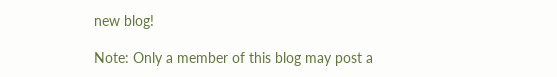new blog!

Note: Only a member of this blog may post a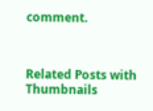comment.



Related Posts with Thumbnails